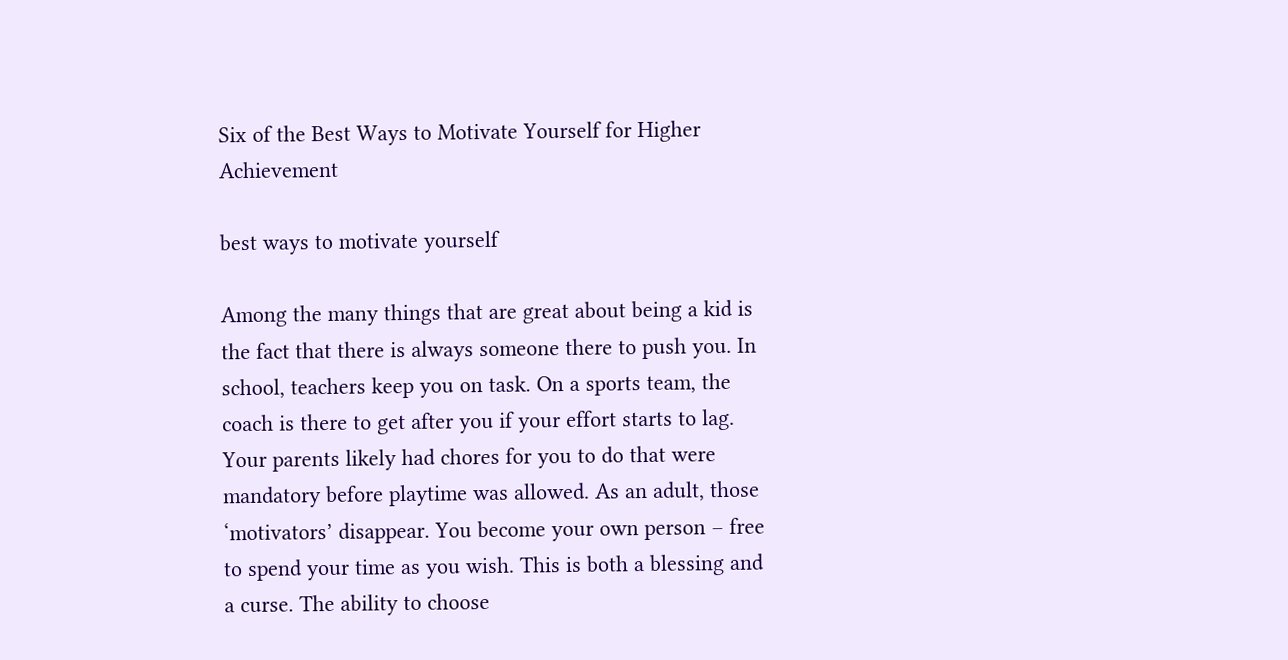Six of the Best Ways to Motivate Yourself for Higher Achievement

best ways to motivate yourself

Among the many things that are great about being a kid is the fact that there is always someone there to push you. In school, teachers keep you on task. On a sports team, the coach is there to get after you if your effort starts to lag. Your parents likely had chores for you to do that were mandatory before playtime was allowed. As an adult, those ‘motivators’ disappear. You become your own person – free to spend your time as you wish. This is both a blessing and a curse. The ability to choose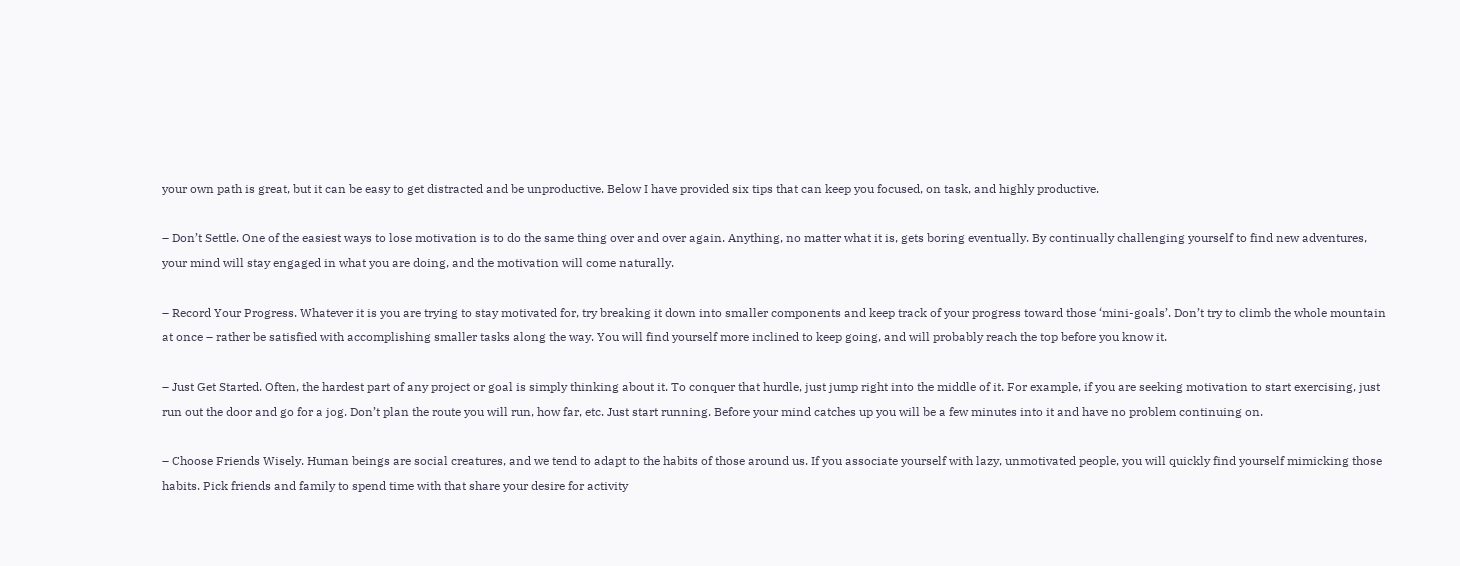your own path is great, but it can be easy to get distracted and be unproductive. Below I have provided six tips that can keep you focused, on task, and highly productive.

– Don’t Settle. One of the easiest ways to lose motivation is to do the same thing over and over again. Anything, no matter what it is, gets boring eventually. By continually challenging yourself to find new adventures, your mind will stay engaged in what you are doing, and the motivation will come naturally.

– Record Your Progress. Whatever it is you are trying to stay motivated for, try breaking it down into smaller components and keep track of your progress toward those ‘mini-goals’. Don’t try to climb the whole mountain at once – rather be satisfied with accomplishing smaller tasks along the way. You will find yourself more inclined to keep going, and will probably reach the top before you know it.

– Just Get Started. Often, the hardest part of any project or goal is simply thinking about it. To conquer that hurdle, just jump right into the middle of it. For example, if you are seeking motivation to start exercising, just run out the door and go for a jog. Don’t plan the route you will run, how far, etc. Just start running. Before your mind catches up you will be a few minutes into it and have no problem continuing on.

– Choose Friends Wisely. Human beings are social creatures, and we tend to adapt to the habits of those around us. If you associate yourself with lazy, unmotivated people, you will quickly find yourself mimicking those habits. Pick friends and family to spend time with that share your desire for activity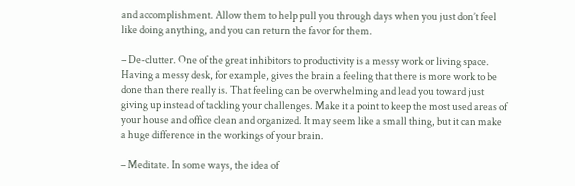and accomplishment. Allow them to help pull you through days when you just don’t feel like doing anything, and you can return the favor for them.

– De-clutter. One of the great inhibitors to productivity is a messy work or living space. Having a messy desk, for example, gives the brain a feeling that there is more work to be done than there really is. That feeling can be overwhelming and lead you toward just giving up instead of tackling your challenges. Make it a point to keep the most used areas of your house and office clean and organized. It may seem like a small thing, but it can make a huge difference in the workings of your brain.

– Meditate. In some ways, the idea of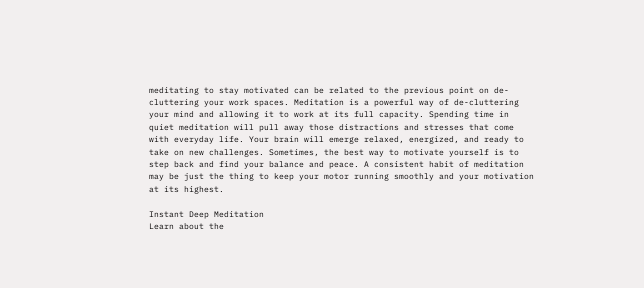meditating to stay motivated can be related to the previous point on de-cluttering your work spaces. Meditation is a powerful way of de-cluttering your mind and allowing it to work at its full capacity. Spending time in quiet meditation will pull away those distractions and stresses that come with everyday life. Your brain will emerge relaxed, energized, and ready to take on new challenges. Sometimes, the best way to motivate yourself is to step back and find your balance and peace. A consistent habit of meditation may be just the thing to keep your motor running smoothly and your motivation at its highest.

Instant Deep Meditation
Learn about the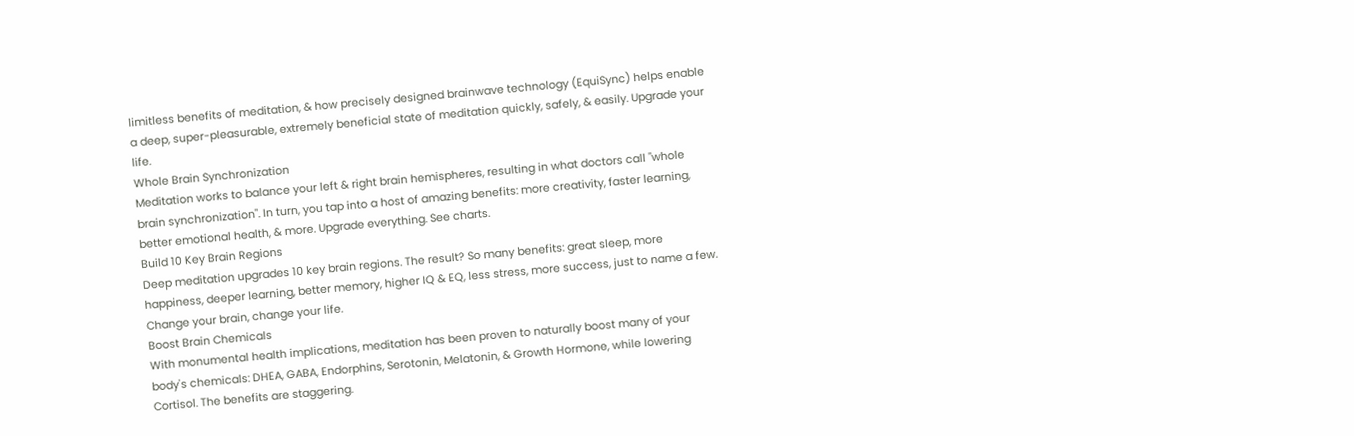limitless benefits of meditation, & how precisely designed brainwave technology (EquiSync) helps enable a deep, super-pleasurable, extremely beneficial state of meditation quickly, safely, & easily. Upgrade your life.
Whole Brain Synchronization
Meditation works to balance your left & right brain hemispheres, resulting in what doctors call "whole brain synchronization". In turn, you tap into a host of amazing benefits: more creativity, faster learning, better emotional health, & more. Upgrade everything. See charts.
Build 10 Key Brain Regions
Deep meditation upgrades 10 key brain regions. The result? So many benefits: great sleep, more happiness, deeper learning, better memory, higher IQ & EQ, less stress, more success, just to name a few. Change your brain, change your life.
Boost Brain Chemicals
With monumental health implications, meditation has been proven to naturally boost many of your body's chemicals: DHEA, GABA, Endorphins, Serotonin, Melatonin, & Growth Hormone, while lowering Cortisol. The benefits are staggering.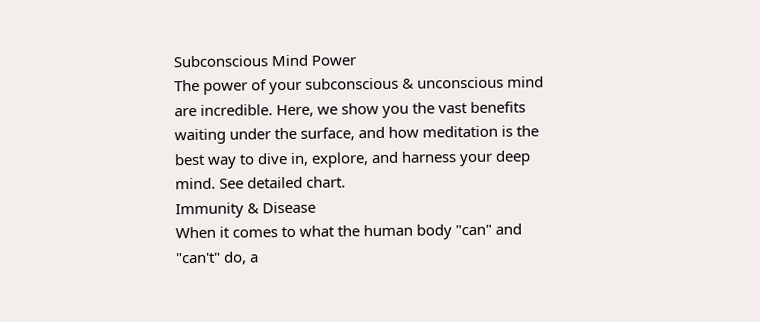Subconscious Mind Power
The power of your subconscious & unconscious mind are incredible. Here, we show you the vast benefits waiting under the surface, and how meditation is the best way to dive in, explore, and harness your deep mind. See detailed chart.
Immunity & Disease
When it comes to what the human body "can" and "can't" do, a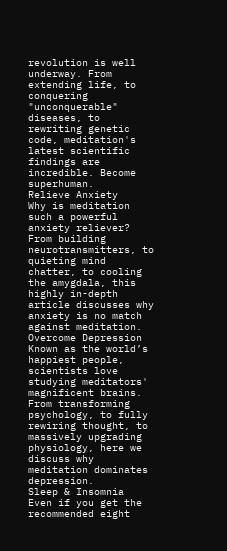revolution is well underway. From extending life, to conquering "unconquerable" diseases, to rewriting genetic code, meditation's latest scientific findings are incredible. Become superhuman.
Relieve Anxiety
Why is meditation such a powerful anxiety reliever? From building neurotransmitters, to quieting mind chatter, to cooling the amygdala, this highly in-depth article discusses why anxiety is no match against meditation.
Overcome Depression
Known as the world’s happiest people, scientists love studying meditators' magnificent brains. From transforming psychology, to fully rewiring thought, to massively upgrading physiology, here we discuss why meditation dominates depression.
Sleep & Insomnia
Even if you get the recommended eight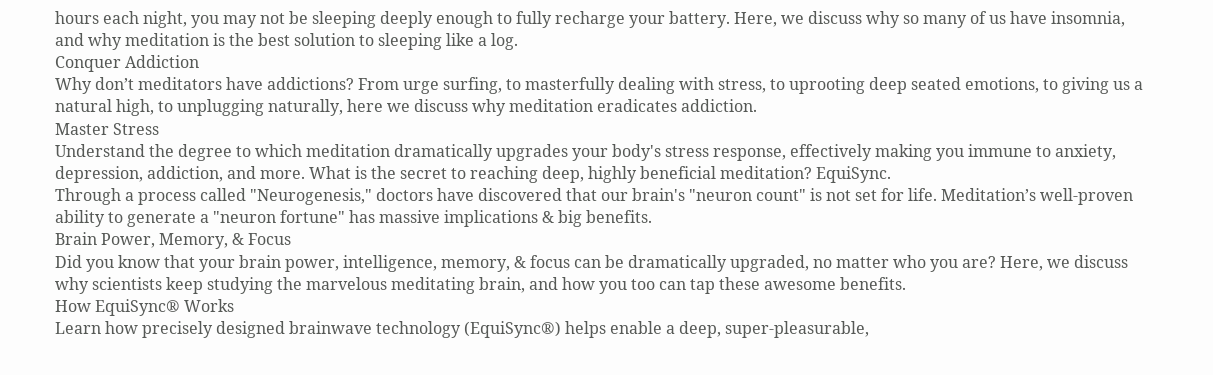hours each night, you may not be sleeping deeply enough to fully recharge your battery. Here, we discuss why so many of us have insomnia, and why meditation is the best solution to sleeping like a log.
Conquer Addiction
Why don’t meditators have addictions? From urge surfing, to masterfully dealing with stress, to uprooting deep seated emotions, to giving us a natural high, to unplugging naturally, here we discuss why meditation eradicates addiction.
Master Stress
Understand the degree to which meditation dramatically upgrades your body's stress response, effectively making you immune to anxiety, depression, addiction, and more. What is the secret to reaching deep, highly beneficial meditation? EquiSync.
Through a process called "Neurogenesis," doctors have discovered that our brain's "neuron count" is not set for life. Meditation’s well-proven ability to generate a "neuron fortune" has massive implications & big benefits.
Brain Power, Memory, & Focus
Did you know that your brain power, intelligence, memory, & focus can be dramatically upgraded, no matter who you are? Here, we discuss why scientists keep studying the marvelous meditating brain, and how you too can tap these awesome benefits.
How EquiSync® Works
Learn how precisely designed brainwave technology (EquiSync®) helps enable a deep, super-pleasurable,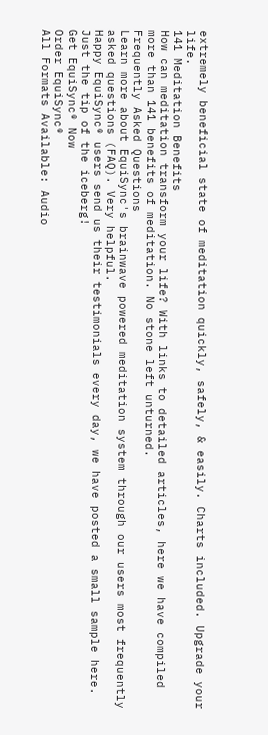extremely beneficial state of meditation quickly, safely, & easily. Charts included. Upgrade your life.
141 Meditation Benefits
How can meditation transform your life? With links to detailed articles, here we have compiled more than 141 benefits of meditation. No stone left unturned.
Frequently Asked Questions
Learn more about EquiSync's brainwave powered meditation system through our users most frequently asked questions (FAQ). Very helpful.
Happy EquiSync® users send us their testimonials every day, we have posted a small sample here. Just the tip of the iceberg!
Get EquiSync® Now
Order EquiSync®
All Formats Available: Audio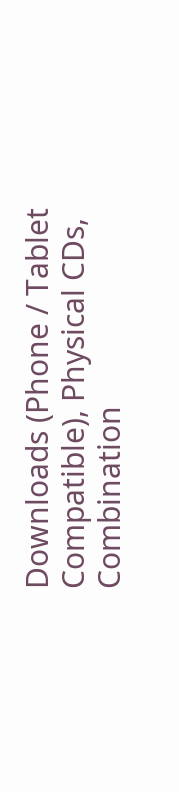Downloads (Phone / Tablet Compatible), Physical CDs, Combination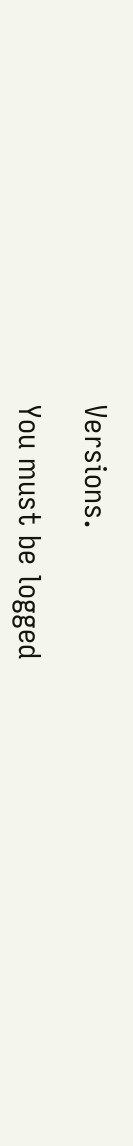Versions.

You must be logged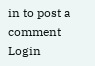in to post a comment Login